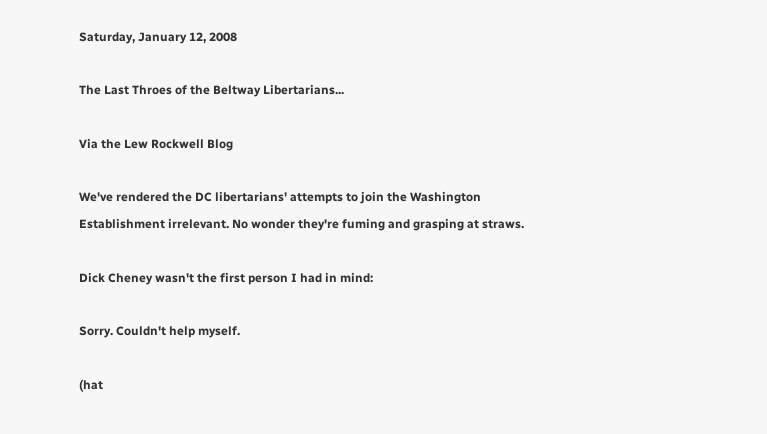Saturday, January 12, 2008

The Last Throes of the Beltway Libertarians...

Via the Lew Rockwell Blog

We've rendered the DC libertarians' attempts to join the Washington Establishment irrelevant. No wonder they're fuming and grasping at straws.

Dick Cheney wasn't the first person I had in mind:

Sorry. Couldn't help myself.

(hat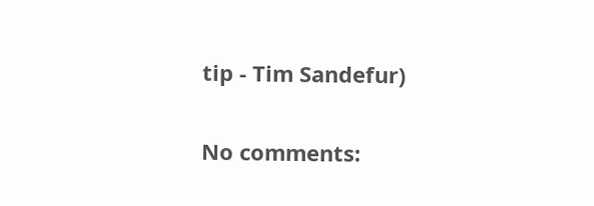tip - Tim Sandefur)

No comments: